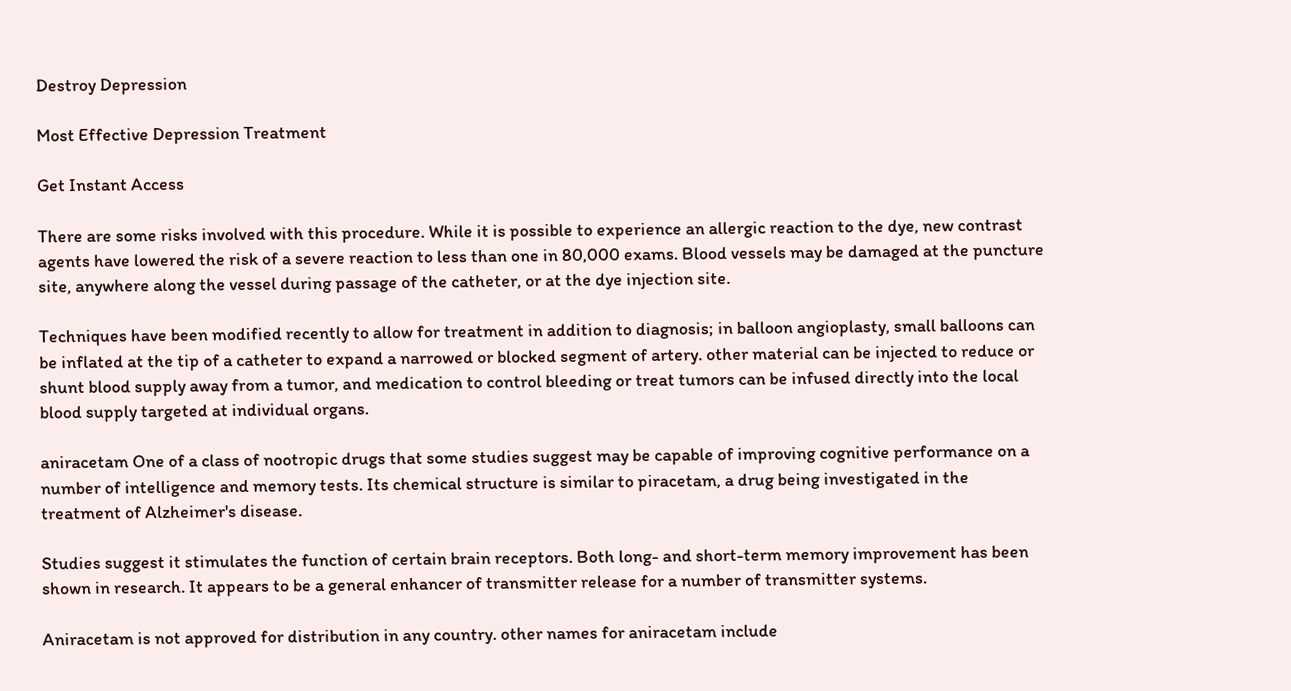Destroy Depression

Most Effective Depression Treatment

Get Instant Access

There are some risks involved with this procedure. While it is possible to experience an allergic reaction to the dye, new contrast agents have lowered the risk of a severe reaction to less than one in 80,000 exams. Blood vessels may be damaged at the puncture site, anywhere along the vessel during passage of the catheter, or at the dye injection site.

Techniques have been modified recently to allow for treatment in addition to diagnosis; in balloon angioplasty, small balloons can be inflated at the tip of a catheter to expand a narrowed or blocked segment of artery. other material can be injected to reduce or shunt blood supply away from a tumor, and medication to control bleeding or treat tumors can be infused directly into the local blood supply targeted at individual organs.

aniracetam One of a class of nootropic drugs that some studies suggest may be capable of improving cognitive performance on a number of intelligence and memory tests. Its chemical structure is similar to piracetam, a drug being investigated in the treatment of Alzheimer's disease.

Studies suggest it stimulates the function of certain brain receptors. Both long- and short-term memory improvement has been shown in research. It appears to be a general enhancer of transmitter release for a number of transmitter systems.

Aniracetam is not approved for distribution in any country. other names for aniracetam include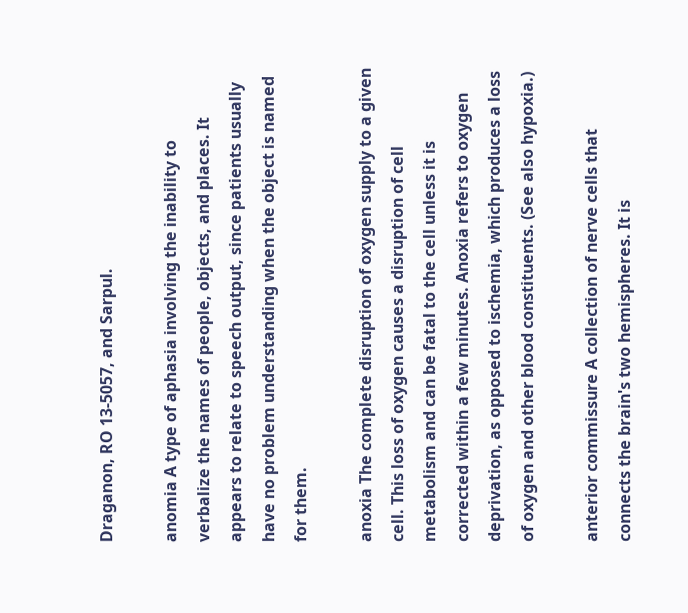Draganon, RO 13-5057, and Sarpul.

anomia A type of aphasia involving the inability to verbalize the names of people, objects, and places. It appears to relate to speech output, since patients usually have no problem understanding when the object is named for them.

anoxia The complete disruption of oxygen supply to a given cell. This loss of oxygen causes a disruption of cell metabolism and can be fatal to the cell unless it is corrected within a few minutes. Anoxia refers to oxygen deprivation, as opposed to ischemia, which produces a loss of oxygen and other blood constituents. (See also hypoxia.)

anterior commissure A collection of nerve cells that connects the brain's two hemispheres. It is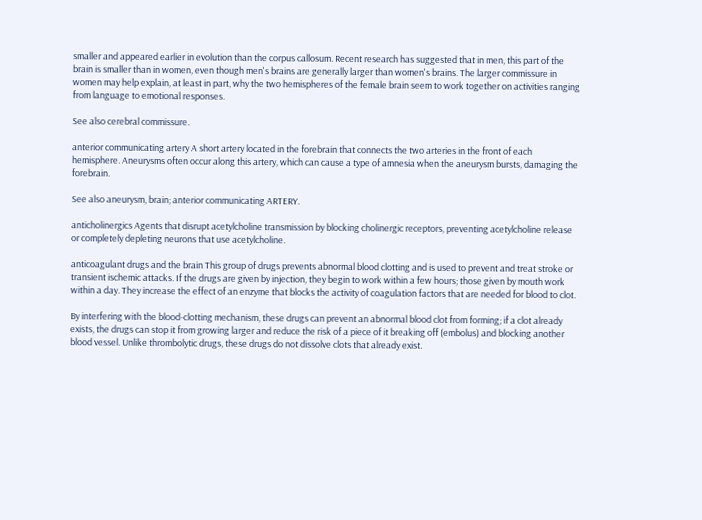smaller and appeared earlier in evolution than the corpus callosum. Recent research has suggested that in men, this part of the brain is smaller than in women, even though men's brains are generally larger than women's brains. The larger commissure in women may help explain, at least in part, why the two hemispheres of the female brain seem to work together on activities ranging from language to emotional responses.

See also cerebral commissure.

anterior communicating artery A short artery located in the forebrain that connects the two arteries in the front of each hemisphere. Aneurysms often occur along this artery, which can cause a type of amnesia when the aneurysm bursts, damaging the forebrain.

See also aneurysm, brain; anterior communicating ARTERY.

anticholinergics Agents that disrupt acetylcholine transmission by blocking cholinergic receptors, preventing acetylcholine release or completely depleting neurons that use acetylcholine.

anticoagulant drugs and the brain This group of drugs prevents abnormal blood clotting and is used to prevent and treat stroke or transient ischemic attacks. If the drugs are given by injection, they begin to work within a few hours; those given by mouth work within a day. They increase the effect of an enzyme that blocks the activity of coagulation factors that are needed for blood to clot.

By interfering with the blood-clotting mechanism, these drugs can prevent an abnormal blood clot from forming; if a clot already exists, the drugs can stop it from growing larger and reduce the risk of a piece of it breaking off (embolus) and blocking another blood vessel. Unlike thrombolytic drugs, these drugs do not dissolve clots that already exist.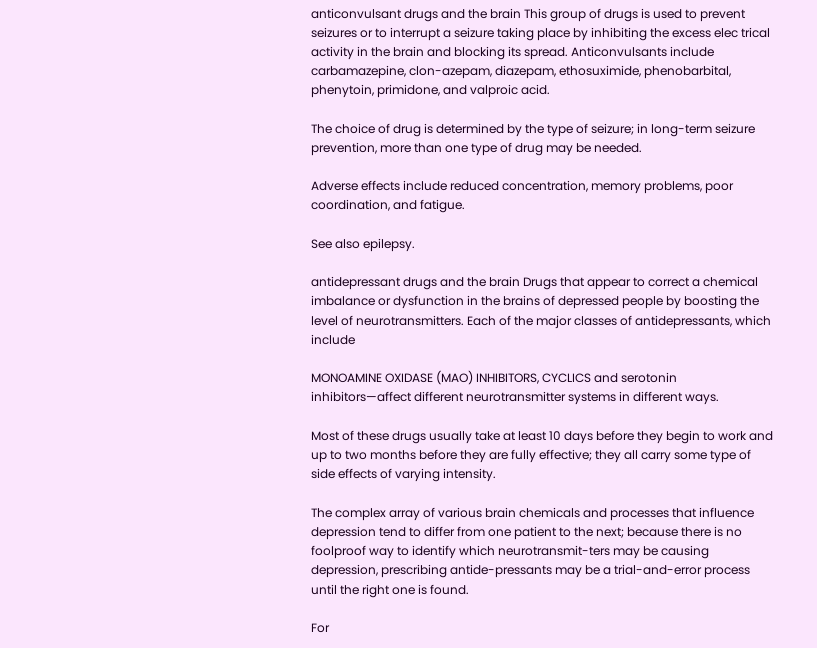anticonvulsant drugs and the brain This group of drugs is used to prevent seizures or to interrupt a seizure taking place by inhibiting the excess elec trical activity in the brain and blocking its spread. Anticonvulsants include carbamazepine, clon-azepam, diazepam, ethosuximide, phenobarbital, phenytoin, primidone, and valproic acid.

The choice of drug is determined by the type of seizure; in long-term seizure prevention, more than one type of drug may be needed.

Adverse effects include reduced concentration, memory problems, poor coordination, and fatigue.

See also epilepsy.

antidepressant drugs and the brain Drugs that appear to correct a chemical imbalance or dysfunction in the brains of depressed people by boosting the level of neurotransmitters. Each of the major classes of antidepressants, which include

MONOAMINE OXIDASE (MAO) INHIBITORS, CYCLICS and serotonin inhibitors—affect different neurotransmitter systems in different ways.

Most of these drugs usually take at least 10 days before they begin to work and up to two months before they are fully effective; they all carry some type of side effects of varying intensity.

The complex array of various brain chemicals and processes that influence depression tend to differ from one patient to the next; because there is no foolproof way to identify which neurotransmit-ters may be causing depression, prescribing antide-pressants may be a trial-and-error process until the right one is found.

For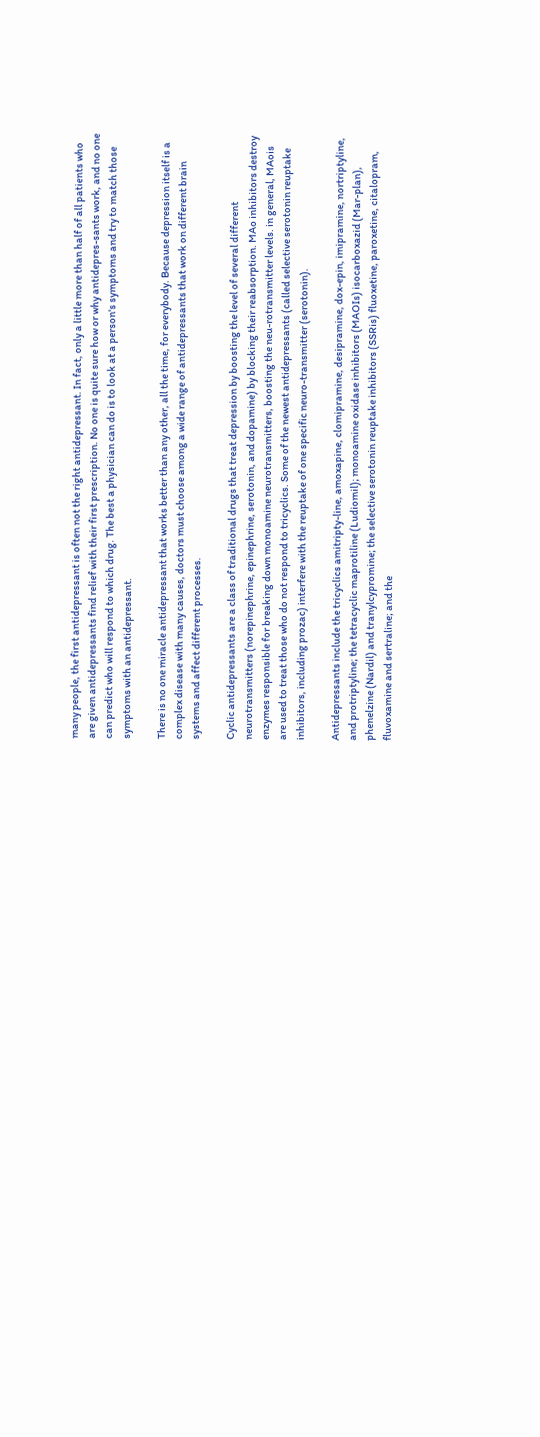many people, the first antidepressant is often not the right antidepressant. In fact, only a little more than half of all patients who are given antidepressants find relief with their first prescription. No one is quite sure how or why antidepres-sants work, and no one can predict who will respond to which drug. The best a physician can do is to look at a person's symptoms and try to match those symptoms with an antidepressant.

There is no one miracle antidepressant that works better than any other, all the time, for everybody. Because depression itself is a complex disease with many causes, doctors must choose among a wide range of antidepressants that work on different brain systems and affect different processes.

Cyclic antidepressants are a class of traditional drugs that treat depression by boosting the level of several different neurotransmitters (norepinephrine, epinephrine, serotonin, and dopamine) by blocking their reabsorption. MAo inhibitors destroy enzymes responsible for breaking down monoamine neurotransmitters, boosting the neu-rotransmitter levels. in general, MAois are used to treat those who do not respond to tricyclics. Some of the newest antidepressants (called selective serotonin reuptake inhibitors, including prozac) interfere with the reuptake of one specific neuro-transmitter (serotonin).

Antidepressants include the tricyclics amitripty-line, amoxapine, clomipramine, desipramine, dox-epin, imipramine, nortriptyline, and protriptyline; the tetracyclic maprotiline (Ludiomil); monoamine oxidase inhibitors (MAOIs) isocarboxazid (Mar-plan), phenelzine (Nardil) and tranylcypromine; the selective serotonin reuptake inhibitors (SSRis) fluoxetine, paroxetine, citalopram, fluvoxamine and sertraline; and the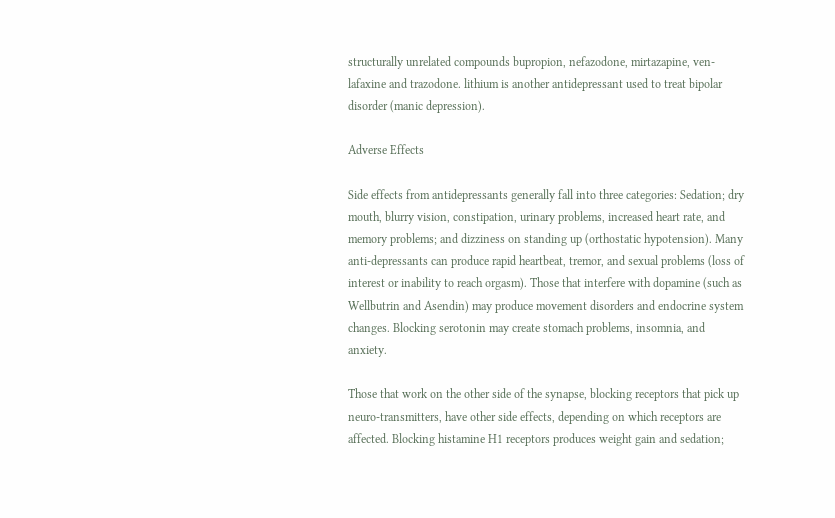structurally unrelated compounds bupropion, nefazodone, mirtazapine, ven-lafaxine and trazodone. lithium is another antidepressant used to treat bipolar disorder (manic depression).

Adverse Effects

Side effects from antidepressants generally fall into three categories: Sedation; dry mouth, blurry vision, constipation, urinary problems, increased heart rate, and memory problems; and dizziness on standing up (orthostatic hypotension). Many anti-depressants can produce rapid heartbeat, tremor, and sexual problems (loss of interest or inability to reach orgasm). Those that interfere with dopamine (such as Wellbutrin and Asendin) may produce movement disorders and endocrine system changes. Blocking serotonin may create stomach problems, insomnia, and anxiety.

Those that work on the other side of the synapse, blocking receptors that pick up neuro-transmitters, have other side effects, depending on which receptors are affected. Blocking histamine H1 receptors produces weight gain and sedation;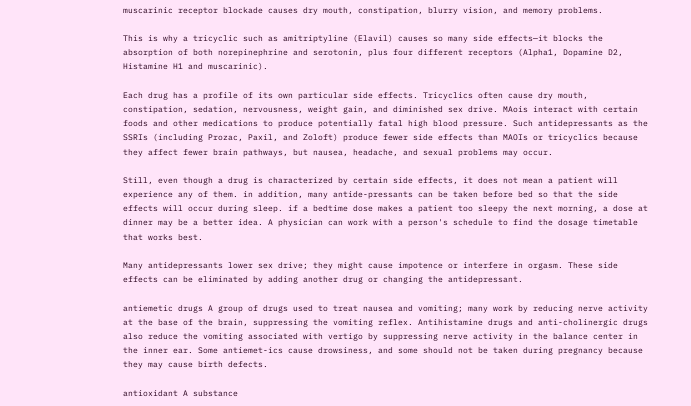muscarinic receptor blockade causes dry mouth, constipation, blurry vision, and memory problems.

This is why a tricyclic such as amitriptyline (Elavil) causes so many side effects—it blocks the absorption of both norepinephrine and serotonin, plus four different receptors (Alpha1, Dopamine D2, Histamine H1 and muscarinic).

Each drug has a profile of its own particular side effects. Tricyclics often cause dry mouth, constipation, sedation, nervousness, weight gain, and diminished sex drive. MAois interact with certain foods and other medications to produce potentially fatal high blood pressure. Such antidepressants as the SSRIs (including Prozac, Paxil, and Zoloft) produce fewer side effects than MAOIs or tricyclics because they affect fewer brain pathways, but nausea, headache, and sexual problems may occur.

Still, even though a drug is characterized by certain side effects, it does not mean a patient will experience any of them. in addition, many antide-pressants can be taken before bed so that the side effects will occur during sleep. if a bedtime dose makes a patient too sleepy the next morning, a dose at dinner may be a better idea. A physician can work with a person's schedule to find the dosage timetable that works best.

Many antidepressants lower sex drive; they might cause impotence or interfere in orgasm. These side effects can be eliminated by adding another drug or changing the antidepressant.

antiemetic drugs A group of drugs used to treat nausea and vomiting; many work by reducing nerve activity at the base of the brain, suppressing the vomiting reflex. Antihistamine drugs and anti-cholinergic drugs also reduce the vomiting associated with vertigo by suppressing nerve activity in the balance center in the inner ear. Some antiemet-ics cause drowsiness, and some should not be taken during pregnancy because they may cause birth defects.

antioxidant A substance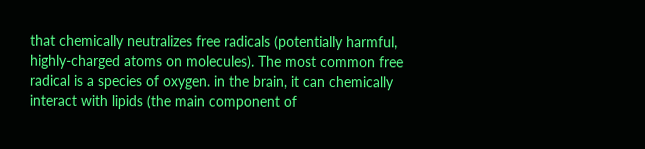that chemically neutralizes free radicals (potentially harmful, highly-charged atoms on molecules). The most common free radical is a species of oxygen. in the brain, it can chemically interact with lipids (the main component of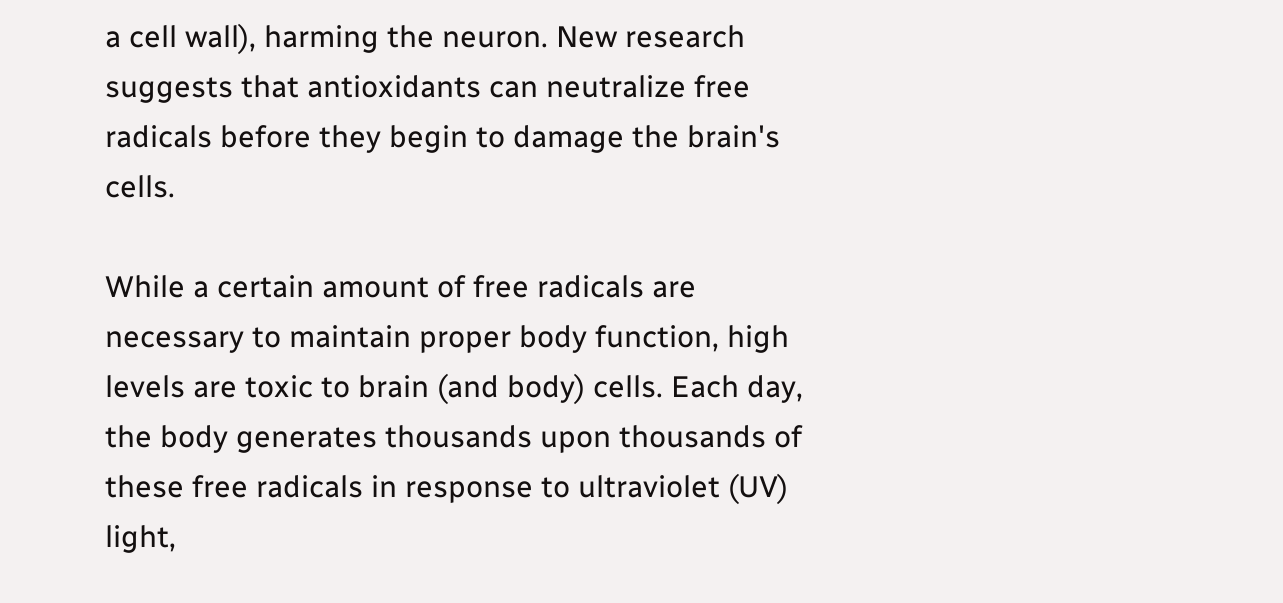a cell wall), harming the neuron. New research suggests that antioxidants can neutralize free radicals before they begin to damage the brain's cells.

While a certain amount of free radicals are necessary to maintain proper body function, high levels are toxic to brain (and body) cells. Each day, the body generates thousands upon thousands of these free radicals in response to ultraviolet (UV) light,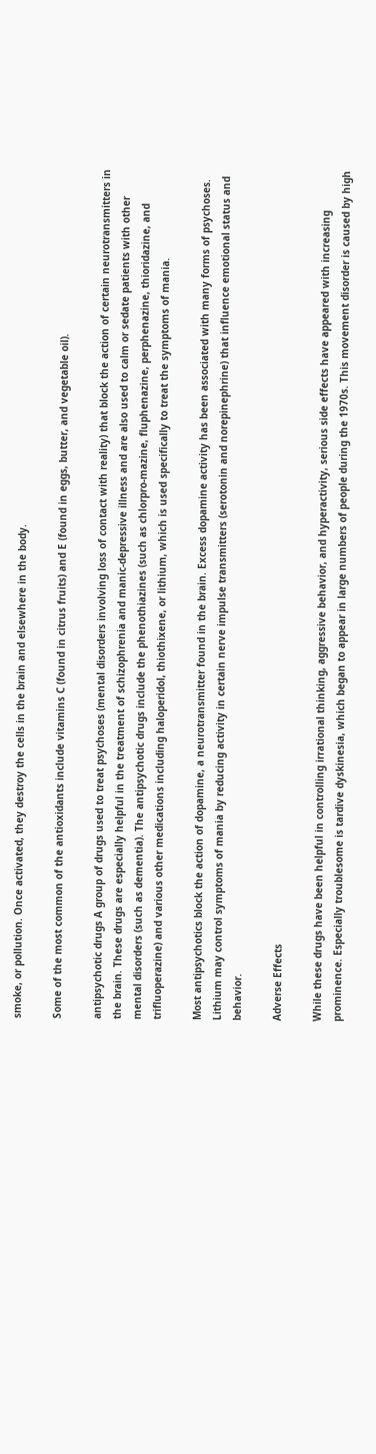smoke, or pollution. Once activated, they destroy the cells in the brain and elsewhere in the body.

Some of the most common of the antioxidants include vitamins C (found in citrus fruits) and E (found in eggs, butter, and vegetable oil).

antipsychotic drugs A group of drugs used to treat psychoses (mental disorders involving loss of contact with reality) that block the action of certain neurotransmitters in the brain. These drugs are especially helpful in the treatment of schizophrenia and manic-depressive illness and are also used to calm or sedate patients with other mental disorders (such as dementia). The antipsychotic drugs include the phenothiazines (such as chlorpro-mazine, fluphenazine, perphenazine, thioridazine, and trifluoperazine) and various other medications including haloperidol, thiothixene, or lithium, which is used specifically to treat the symptoms of mania.

Most antipsychotics block the action of dopamine, a neurotransmitter found in the brain. Excess dopamine activity has been associated with many forms of psychoses. Lithium may control symptoms of mania by reducing activity in certain nerve impulse transmitters (serotonin and norepinephrine) that influence emotional status and behavior.

Adverse Effects

While these drugs have been helpful in controlling irrational thinking, aggressive behavior, and hyperactivity, serious side effects have appeared with increasing prominence. Especially troublesome is tardive dyskinesia, which began to appear in large numbers of people during the 1970s. This movement disorder is caused by high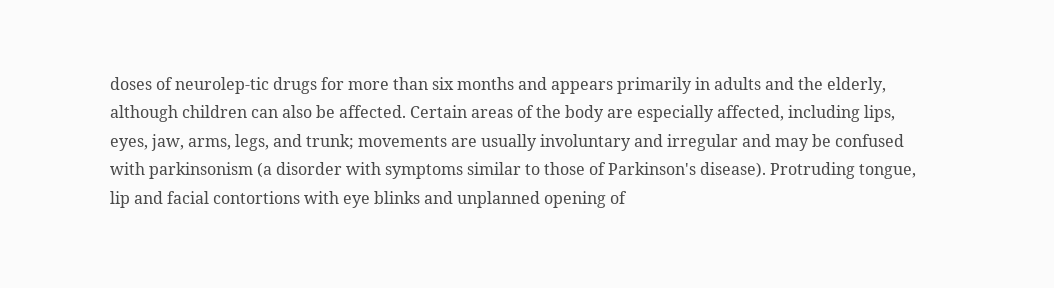doses of neurolep-tic drugs for more than six months and appears primarily in adults and the elderly, although children can also be affected. Certain areas of the body are especially affected, including lips, eyes, jaw, arms, legs, and trunk; movements are usually involuntary and irregular and may be confused with parkinsonism (a disorder with symptoms similar to those of Parkinson's disease). Protruding tongue, lip and facial contortions with eye blinks and unplanned opening of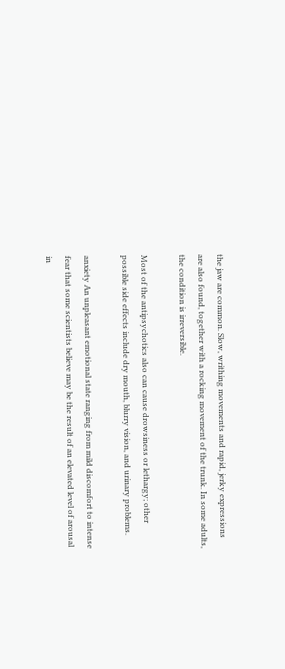the jaw are common. Slow, writhing movements and rapid, jerky expressions are also found, together with a rocking movement of the trunk. In some adults, the condition is irreversible.

Most of the antipsychotics also can cause drowsiness or lethargy; other possible side effects include dry mouth, blurry vision, and urinary problems.

anxiety An unpleasant emotional state ranging from mild discomfort to intense fear that some scientists believe may be the result of an elevated level of arousal in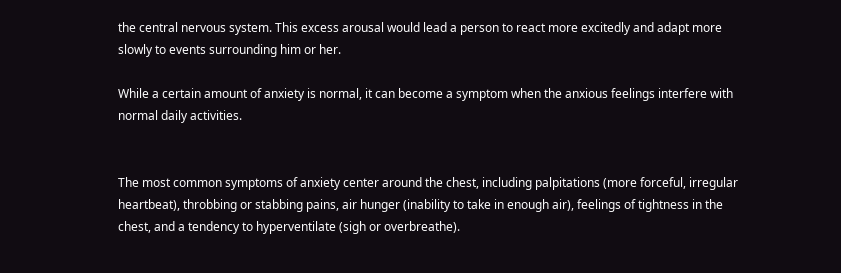the central nervous system. This excess arousal would lead a person to react more excitedly and adapt more slowly to events surrounding him or her.

While a certain amount of anxiety is normal, it can become a symptom when the anxious feelings interfere with normal daily activities.


The most common symptoms of anxiety center around the chest, including palpitations (more forceful, irregular heartbeat), throbbing or stabbing pains, air hunger (inability to take in enough air), feelings of tightness in the chest, and a tendency to hyperventilate (sigh or overbreathe).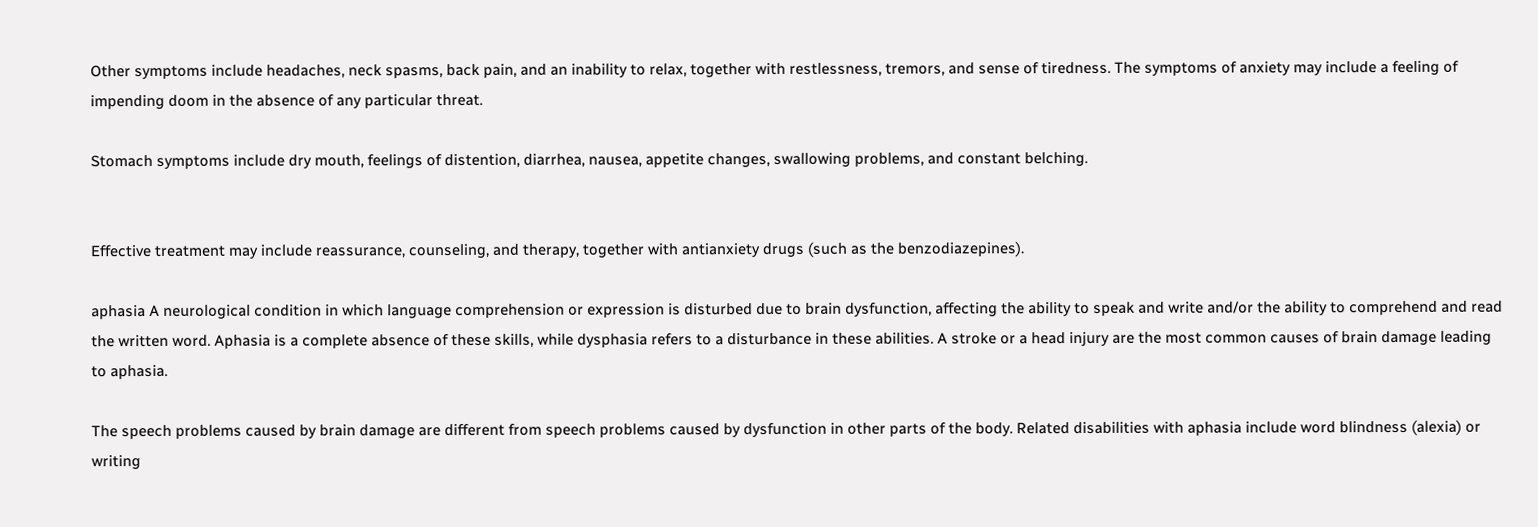Other symptoms include headaches, neck spasms, back pain, and an inability to relax, together with restlessness, tremors, and sense of tiredness. The symptoms of anxiety may include a feeling of impending doom in the absence of any particular threat.

Stomach symptoms include dry mouth, feelings of distention, diarrhea, nausea, appetite changes, swallowing problems, and constant belching.


Effective treatment may include reassurance, counseling, and therapy, together with antianxiety drugs (such as the benzodiazepines).

aphasia A neurological condition in which language comprehension or expression is disturbed due to brain dysfunction, affecting the ability to speak and write and/or the ability to comprehend and read the written word. Aphasia is a complete absence of these skills, while dysphasia refers to a disturbance in these abilities. A stroke or a head injury are the most common causes of brain damage leading to aphasia.

The speech problems caused by brain damage are different from speech problems caused by dysfunction in other parts of the body. Related disabilities with aphasia include word blindness (alexia) or writing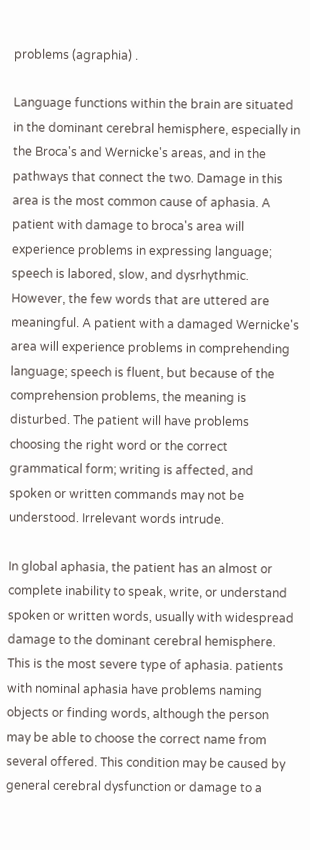problems (agraphia) .

Language functions within the brain are situated in the dominant cerebral hemisphere, especially in the Broca's and Wernicke's areas, and in the pathways that connect the two. Damage in this area is the most common cause of aphasia. A patient with damage to broca's area will experience problems in expressing language; speech is labored, slow, and dysrhythmic. However, the few words that are uttered are meaningful. A patient with a damaged Wernicke's area will experience problems in comprehending language; speech is fluent, but because of the comprehension problems, the meaning is disturbed. The patient will have problems choosing the right word or the correct grammatical form; writing is affected, and spoken or written commands may not be understood. Irrelevant words intrude.

In global aphasia, the patient has an almost or complete inability to speak, write, or understand spoken or written words, usually with widespread damage to the dominant cerebral hemisphere. This is the most severe type of aphasia. patients with nominal aphasia have problems naming objects or finding words, although the person may be able to choose the correct name from several offered. This condition may be caused by general cerebral dysfunction or damage to a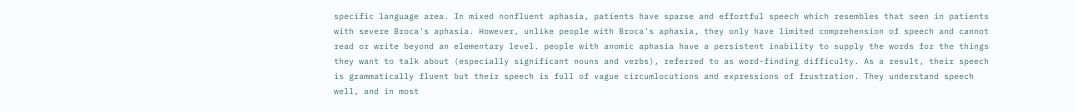specific language area. In mixed nonfluent aphasia, patients have sparse and effortful speech which resembles that seen in patients with severe Broca's aphasia. However, unlike people with Broca's aphasia, they only have limited comprehension of speech and cannot read or write beyond an elementary level. people with anomic aphasia have a persistent inability to supply the words for the things they want to talk about (especially significant nouns and verbs), referred to as word-finding difficulty. As a result, their speech is grammatically fluent but their speech is full of vague circumlocutions and expressions of frustration. They understand speech well, and in most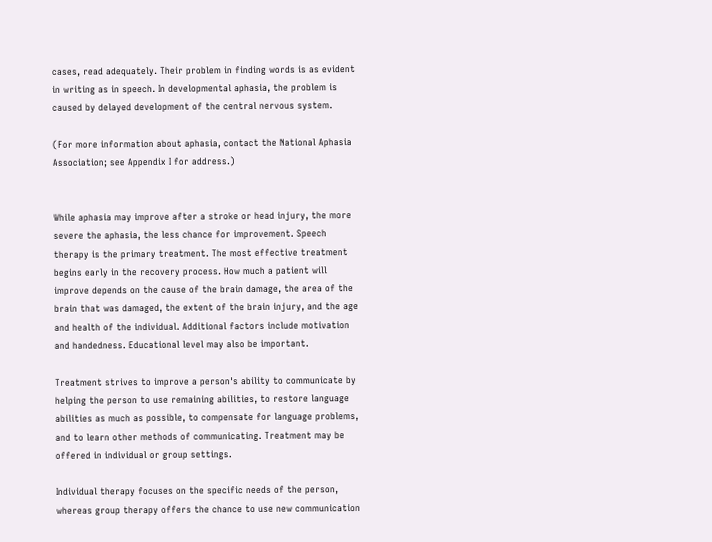cases, read adequately. Their problem in finding words is as evident in writing as in speech. In developmental aphasia, the problem is caused by delayed development of the central nervous system.

(For more information about aphasia, contact the National Aphasia Association; see Appendix I for address.)


While aphasia may improve after a stroke or head injury, the more severe the aphasia, the less chance for improvement. Speech therapy is the primary treatment. The most effective treatment begins early in the recovery process. How much a patient will improve depends on the cause of the brain damage, the area of the brain that was damaged, the extent of the brain injury, and the age and health of the individual. Additional factors include motivation and handedness. Educational level may also be important.

Treatment strives to improve a person's ability to communicate by helping the person to use remaining abilities, to restore language abilities as much as possible, to compensate for language problems, and to learn other methods of communicating. Treatment may be offered in individual or group settings.

Individual therapy focuses on the specific needs of the person, whereas group therapy offers the chance to use new communication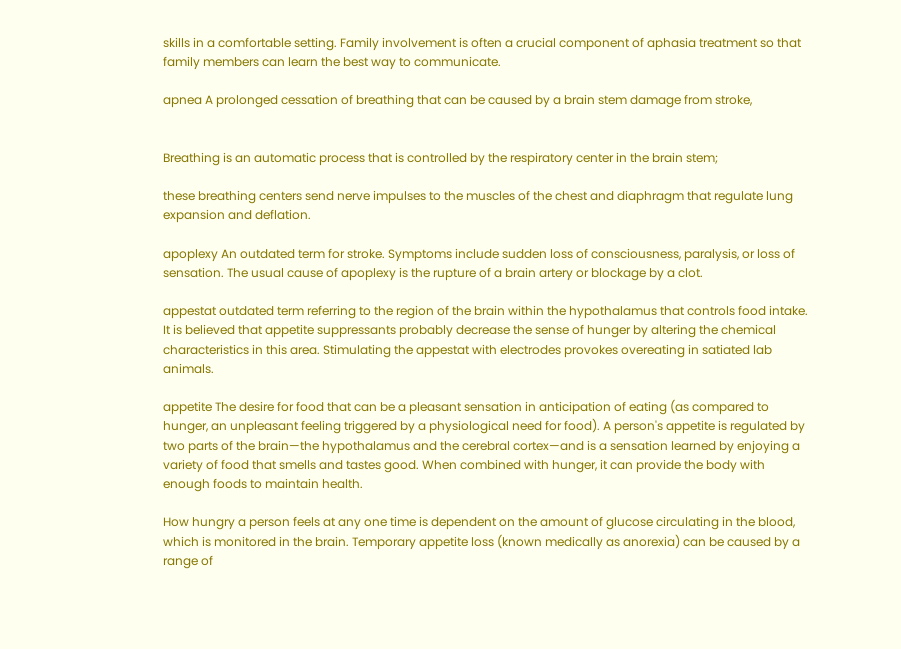skills in a comfortable setting. Family involvement is often a crucial component of aphasia treatment so that family members can learn the best way to communicate.

apnea A prolonged cessation of breathing that can be caused by a brain stem damage from stroke,


Breathing is an automatic process that is controlled by the respiratory center in the brain stem;

these breathing centers send nerve impulses to the muscles of the chest and diaphragm that regulate lung expansion and deflation.

apoplexy An outdated term for stroke. Symptoms include sudden loss of consciousness, paralysis, or loss of sensation. The usual cause of apoplexy is the rupture of a brain artery or blockage by a clot.

appestat outdated term referring to the region of the brain within the hypothalamus that controls food intake. It is believed that appetite suppressants probably decrease the sense of hunger by altering the chemical characteristics in this area. Stimulating the appestat with electrodes provokes overeating in satiated lab animals.

appetite The desire for food that can be a pleasant sensation in anticipation of eating (as compared to hunger, an unpleasant feeling triggered by a physiological need for food). A person's appetite is regulated by two parts of the brain—the hypothalamus and the cerebral cortex—and is a sensation learned by enjoying a variety of food that smells and tastes good. When combined with hunger, it can provide the body with enough foods to maintain health.

How hungry a person feels at any one time is dependent on the amount of glucose circulating in the blood, which is monitored in the brain. Temporary appetite loss (known medically as anorexia) can be caused by a range of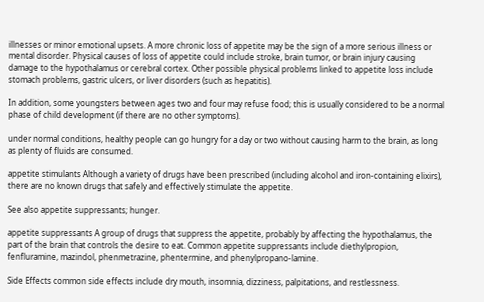illnesses or minor emotional upsets. A more chronic loss of appetite may be the sign of a more serious illness or mental disorder. Physical causes of loss of appetite could include stroke, brain tumor, or brain injury causing damage to the hypothalamus or cerebral cortex. Other possible physical problems linked to appetite loss include stomach problems, gastric ulcers, or liver disorders (such as hepatitis).

In addition, some youngsters between ages two and four may refuse food; this is usually considered to be a normal phase of child development (if there are no other symptoms).

under normal conditions, healthy people can go hungry for a day or two without causing harm to the brain, as long as plenty of fluids are consumed.

appetite stimulants Although a variety of drugs have been prescribed (including alcohol and iron-containing elixirs), there are no known drugs that safely and effectively stimulate the appetite.

See also appetite suppressants; hunger.

appetite suppressants A group of drugs that suppress the appetite, probably by affecting the hypothalamus, the part of the brain that controls the desire to eat. Common appetite suppressants include diethylpropion, fenfluramine, mazindol, phenmetrazine, phentermine, and phenylpropano-lamine.

Side Effects common side effects include dry mouth, insomnia, dizziness, palpitations, and restlessness.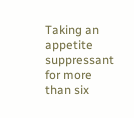Taking an appetite suppressant for more than six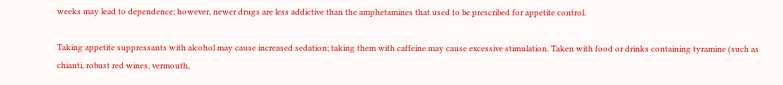weeks may lead to dependence; however, newer drugs are less addictive than the amphetamines that used to be prescribed for appetite control.

Taking appetite suppressants with alcohol may cause increased sedation; taking them with caffeine may cause excessive stimulation. Taken with food or drinks containing tyramine (such as chianti, robust red wines, vermouth,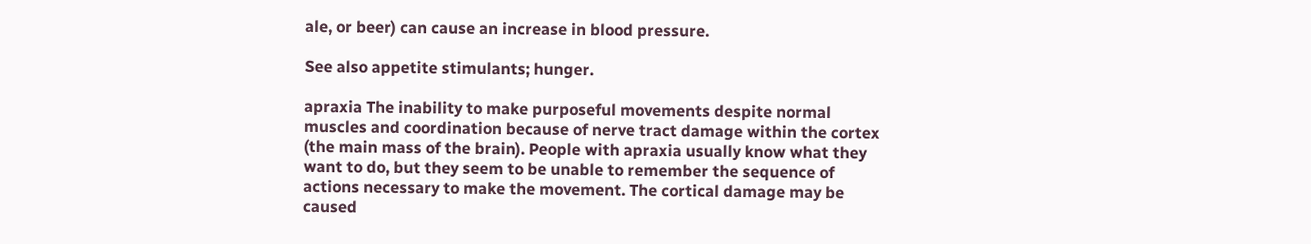ale, or beer) can cause an increase in blood pressure.

See also appetite stimulants; hunger.

apraxia The inability to make purposeful movements despite normal muscles and coordination because of nerve tract damage within the cortex (the main mass of the brain). People with apraxia usually know what they want to do, but they seem to be unable to remember the sequence of actions necessary to make the movement. The cortical damage may be caused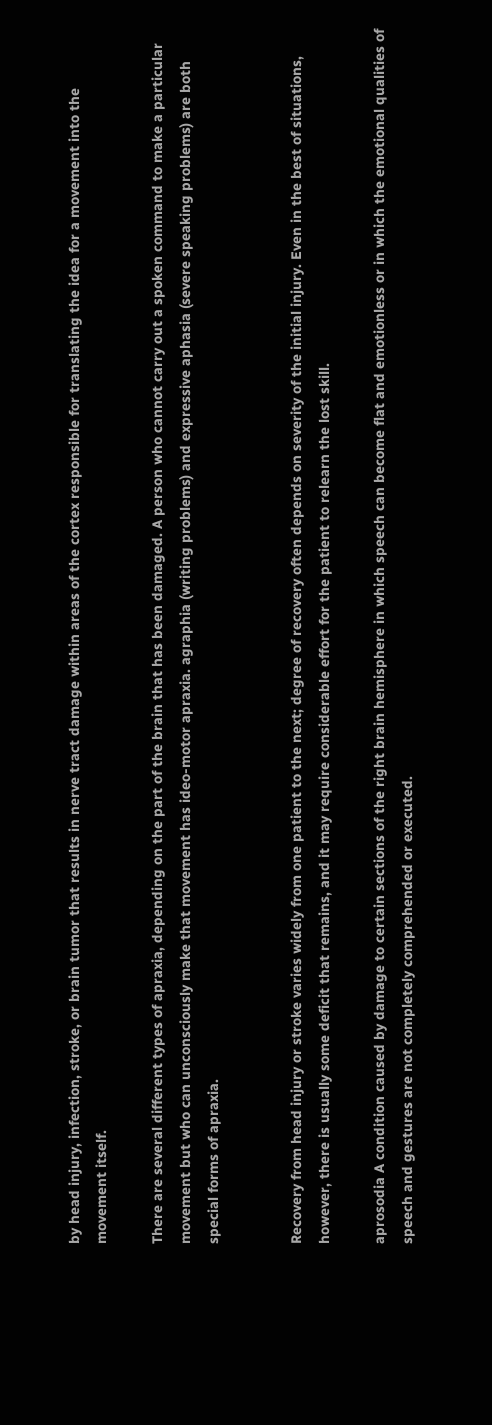by head injury, infection, stroke, or brain tumor that results in nerve tract damage within areas of the cortex responsible for translating the idea for a movement into the movement itself.

There are several different types of apraxia, depending on the part of the brain that has been damaged. A person who cannot carry out a spoken command to make a particular movement but who can unconsciously make that movement has ideo-motor apraxia. agraphia (writing problems) and expressive aphasia (severe speaking problems) are both special forms of apraxia.


Recovery from head injury or stroke varies widely from one patient to the next; degree of recovery often depends on severity of the initial injury. Even in the best of situations, however, there is usually some deficit that remains, and it may require considerable effort for the patient to relearn the lost skill.

aprosodia A condition caused by damage to certain sections of the right brain hemisphere in which speech can become flat and emotionless or in which the emotional qualities of speech and gestures are not completely comprehended or executed.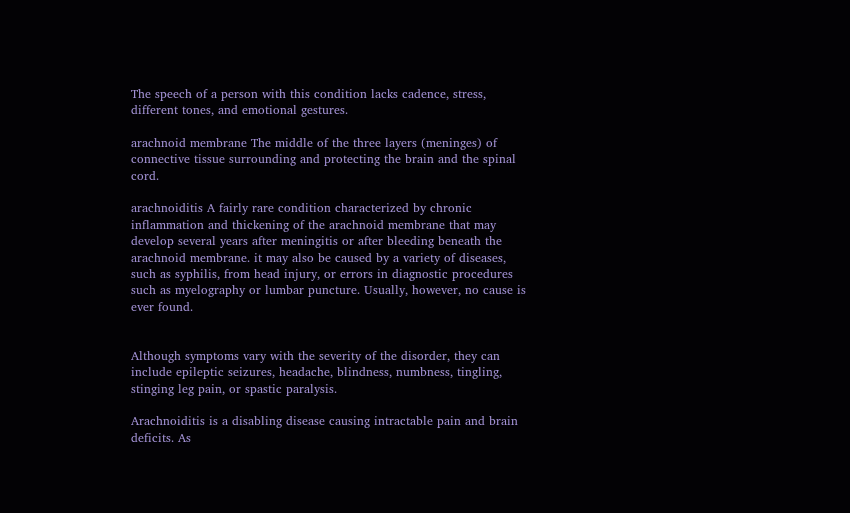The speech of a person with this condition lacks cadence, stress, different tones, and emotional gestures.

arachnoid membrane The middle of the three layers (meninges) of connective tissue surrounding and protecting the brain and the spinal cord.

arachnoiditis A fairly rare condition characterized by chronic inflammation and thickening of the arachnoid membrane that may develop several years after meningitis or after bleeding beneath the arachnoid membrane. it may also be caused by a variety of diseases, such as syphilis, from head injury, or errors in diagnostic procedures such as myelography or lumbar puncture. Usually, however, no cause is ever found.


Although symptoms vary with the severity of the disorder, they can include epileptic seizures, headache, blindness, numbness, tingling, stinging leg pain, or spastic paralysis.

Arachnoiditis is a disabling disease causing intractable pain and brain deficits. As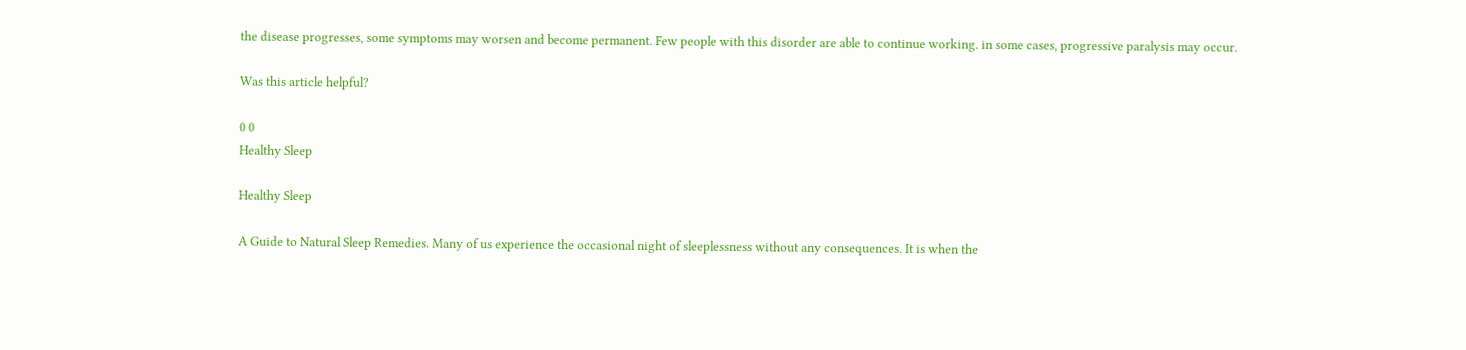the disease progresses, some symptoms may worsen and become permanent. Few people with this disorder are able to continue working. in some cases, progressive paralysis may occur.

Was this article helpful?

0 0
Healthy Sleep

Healthy Sleep

A Guide to Natural Sleep Remedies. Many of us experience the occasional night of sleeplessness without any consequences. It is when the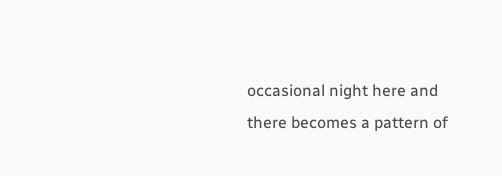occasional night here and there becomes a pattern of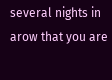several nights in arow that you are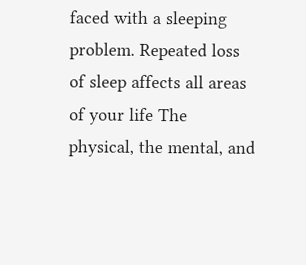faced with a sleeping problem. Repeated loss of sleep affects all areas of your life The physical, the mental, and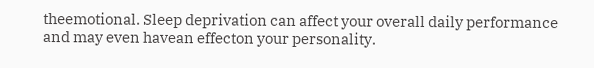theemotional. Sleep deprivation can affect your overall daily performance and may even havean effecton your personality.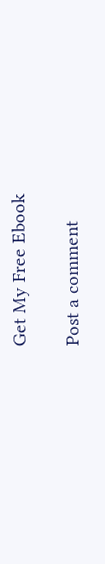Get My Free Ebook

Post a comment